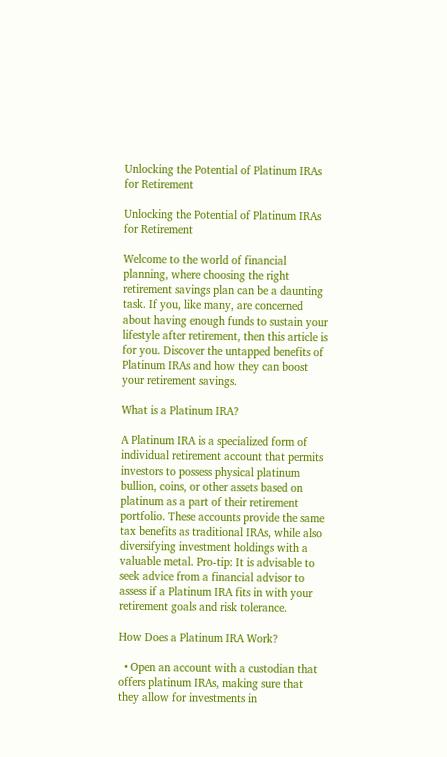Unlocking the Potential of Platinum IRAs for Retirement

Unlocking the Potential of Platinum IRAs for Retirement

Welcome to the world of financial planning, where choosing the right retirement savings plan can be a daunting task. If you, like many, are concerned about having enough funds to sustain your lifestyle after retirement, then this article is for you. Discover the untapped benefits of Platinum IRAs and how they can boost your retirement savings.

What is a Platinum IRA?

A Platinum IRA is a specialized form of individual retirement account that permits investors to possess physical platinum bullion, coins, or other assets based on platinum as a part of their retirement portfolio. These accounts provide the same tax benefits as traditional IRAs, while also diversifying investment holdings with a valuable metal. Pro-tip: It is advisable to seek advice from a financial advisor to assess if a Platinum IRA fits in with your retirement goals and risk tolerance.

How Does a Platinum IRA Work?

  • Open an account with a custodian that offers platinum IRAs, making sure that they allow for investments in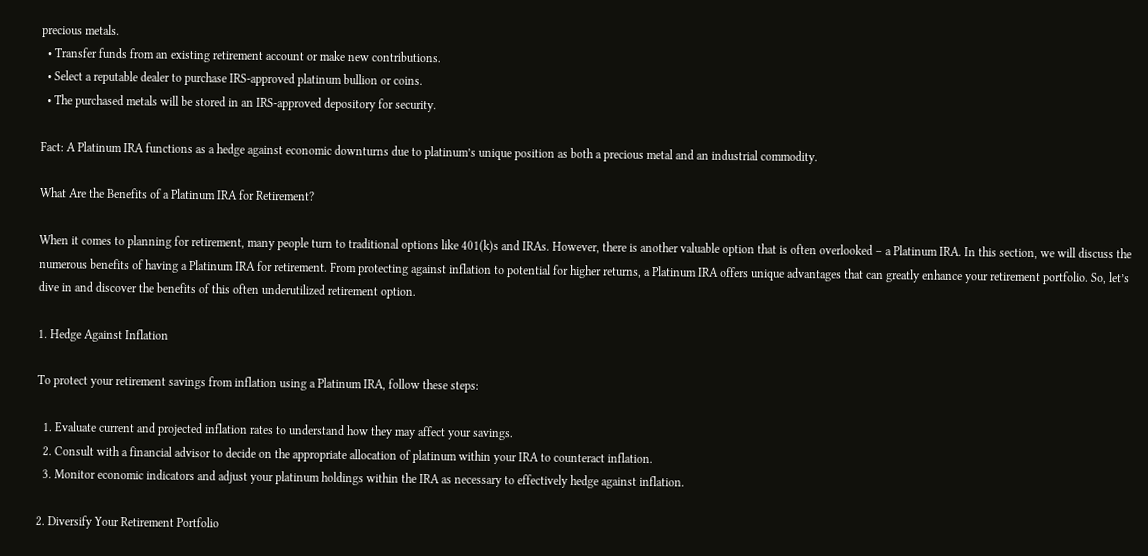precious metals.
  • Transfer funds from an existing retirement account or make new contributions.
  • Select a reputable dealer to purchase IRS-approved platinum bullion or coins.
  • The purchased metals will be stored in an IRS-approved depository for security.

Fact: A Platinum IRA functions as a hedge against economic downturns due to platinum’s unique position as both a precious metal and an industrial commodity.

What Are the Benefits of a Platinum IRA for Retirement?

When it comes to planning for retirement, many people turn to traditional options like 401(k)s and IRAs. However, there is another valuable option that is often overlooked – a Platinum IRA. In this section, we will discuss the numerous benefits of having a Platinum IRA for retirement. From protecting against inflation to potential for higher returns, a Platinum IRA offers unique advantages that can greatly enhance your retirement portfolio. So, let’s dive in and discover the benefits of this often underutilized retirement option.

1. Hedge Against Inflation

To protect your retirement savings from inflation using a Platinum IRA, follow these steps:

  1. Evaluate current and projected inflation rates to understand how they may affect your savings.
  2. Consult with a financial advisor to decide on the appropriate allocation of platinum within your IRA to counteract inflation.
  3. Monitor economic indicators and adjust your platinum holdings within the IRA as necessary to effectively hedge against inflation.

2. Diversify Your Retirement Portfolio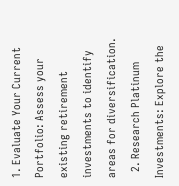1. Evaluate Your Current Portfolio: Assess your existing retirement investments to identify areas for diversification.
  2. Research Platinum Investments: Explore the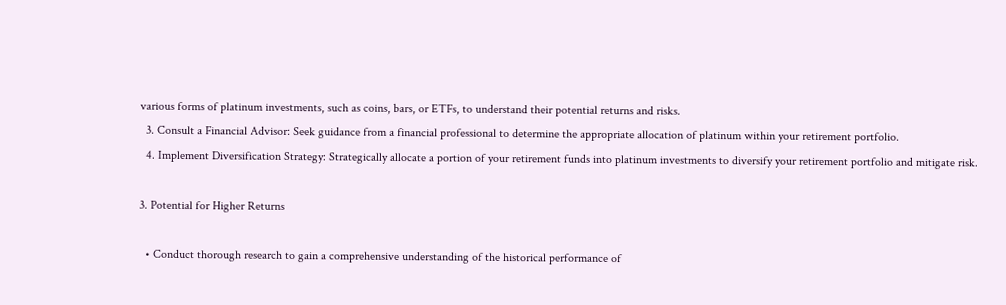various forms of platinum investments, such as coins, bars, or ETFs, to understand their potential returns and risks.
  3. Consult a Financial Advisor: Seek guidance from a financial professional to determine the appropriate allocation of platinum within your retirement portfolio.
  4. Implement Diversification Strategy: Strategically allocate a portion of your retirement funds into platinum investments to diversify your retirement portfolio and mitigate risk.

3. Potential for Higher Returns

  • Conduct thorough research to gain a comprehensive understanding of the historical performance of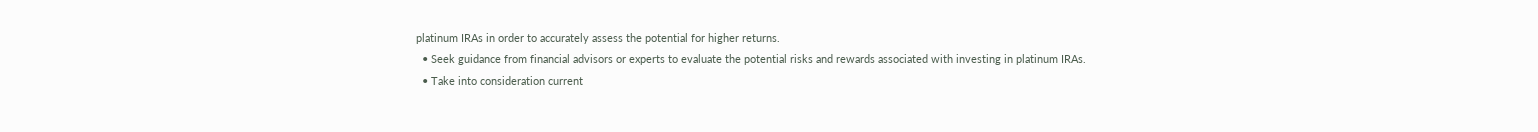platinum IRAs in order to accurately assess the potential for higher returns.
  • Seek guidance from financial advisors or experts to evaluate the potential risks and rewards associated with investing in platinum IRAs.
  • Take into consideration current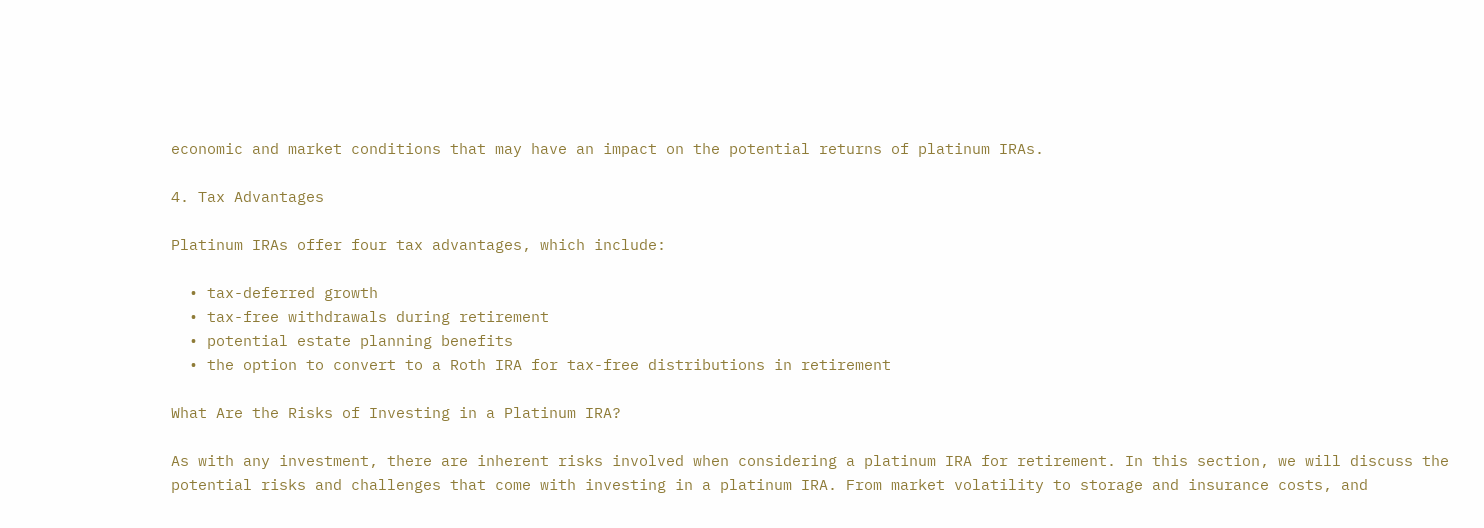economic and market conditions that may have an impact on the potential returns of platinum IRAs.

4. Tax Advantages

Platinum IRAs offer four tax advantages, which include:

  • tax-deferred growth
  • tax-free withdrawals during retirement
  • potential estate planning benefits
  • the option to convert to a Roth IRA for tax-free distributions in retirement

What Are the Risks of Investing in a Platinum IRA?

As with any investment, there are inherent risks involved when considering a platinum IRA for retirement. In this section, we will discuss the potential risks and challenges that come with investing in a platinum IRA. From market volatility to storage and insurance costs, and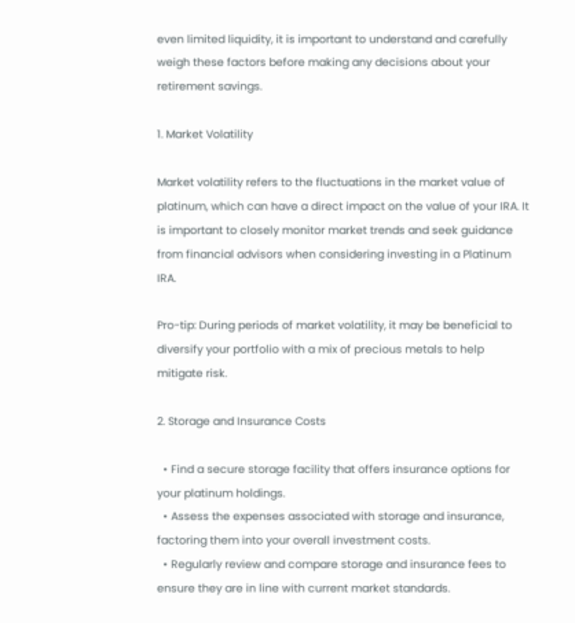even limited liquidity, it is important to understand and carefully weigh these factors before making any decisions about your retirement savings.

1. Market Volatility

Market volatility refers to the fluctuations in the market value of platinum, which can have a direct impact on the value of your IRA. It is important to closely monitor market trends and seek guidance from financial advisors when considering investing in a Platinum IRA.

Pro-tip: During periods of market volatility, it may be beneficial to diversify your portfolio with a mix of precious metals to help mitigate risk.

2. Storage and Insurance Costs

  • Find a secure storage facility that offers insurance options for your platinum holdings.
  • Assess the expenses associated with storage and insurance, factoring them into your overall investment costs.
  • Regularly review and compare storage and insurance fees to ensure they are in line with current market standards.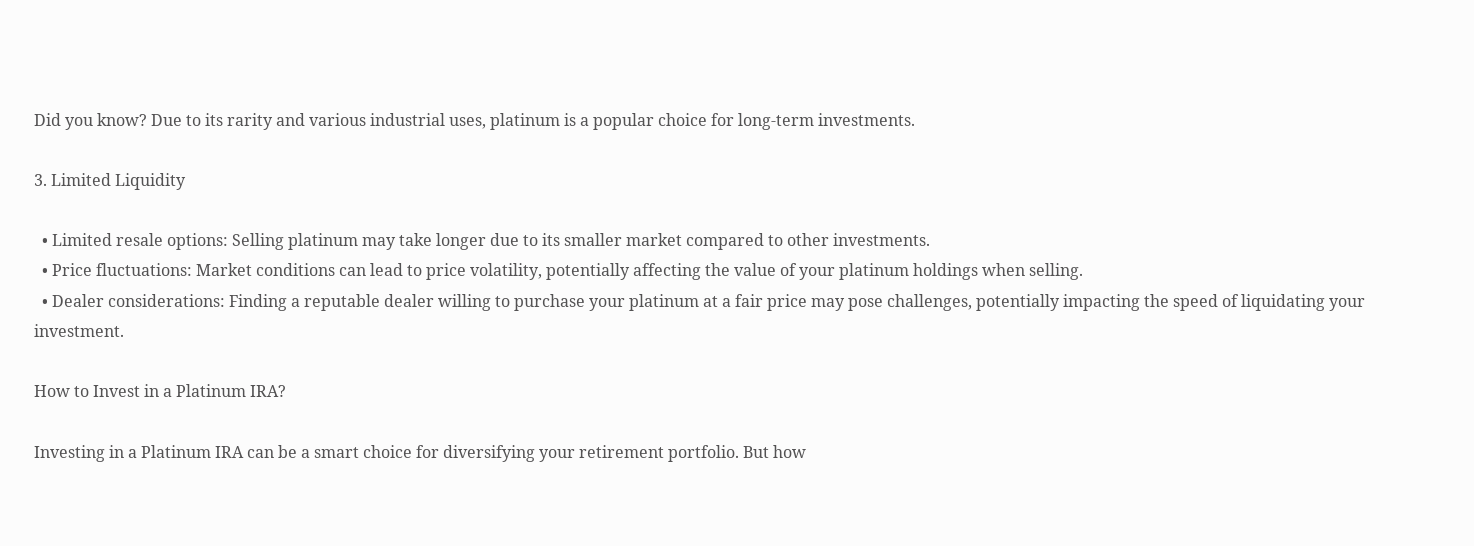Did you know? Due to its rarity and various industrial uses, platinum is a popular choice for long-term investments.

3. Limited Liquidity

  • Limited resale options: Selling platinum may take longer due to its smaller market compared to other investments.
  • Price fluctuations: Market conditions can lead to price volatility, potentially affecting the value of your platinum holdings when selling.
  • Dealer considerations: Finding a reputable dealer willing to purchase your platinum at a fair price may pose challenges, potentially impacting the speed of liquidating your investment.

How to Invest in a Platinum IRA?

Investing in a Platinum IRA can be a smart choice for diversifying your retirement portfolio. But how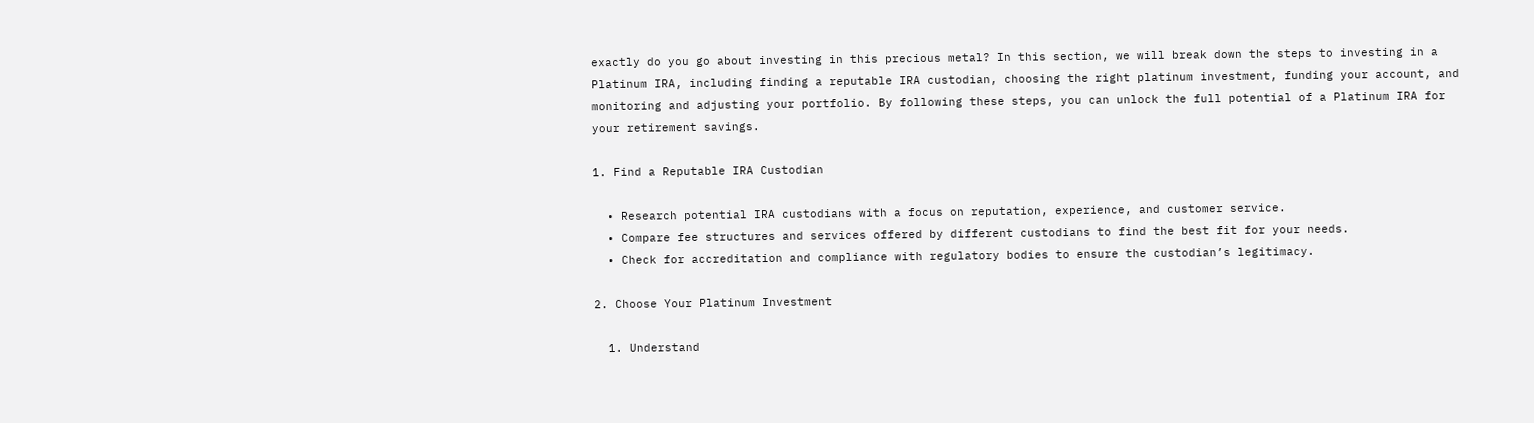exactly do you go about investing in this precious metal? In this section, we will break down the steps to investing in a Platinum IRA, including finding a reputable IRA custodian, choosing the right platinum investment, funding your account, and monitoring and adjusting your portfolio. By following these steps, you can unlock the full potential of a Platinum IRA for your retirement savings.

1. Find a Reputable IRA Custodian

  • Research potential IRA custodians with a focus on reputation, experience, and customer service.
  • Compare fee structures and services offered by different custodians to find the best fit for your needs.
  • Check for accreditation and compliance with regulatory bodies to ensure the custodian’s legitimacy.

2. Choose Your Platinum Investment

  1. Understand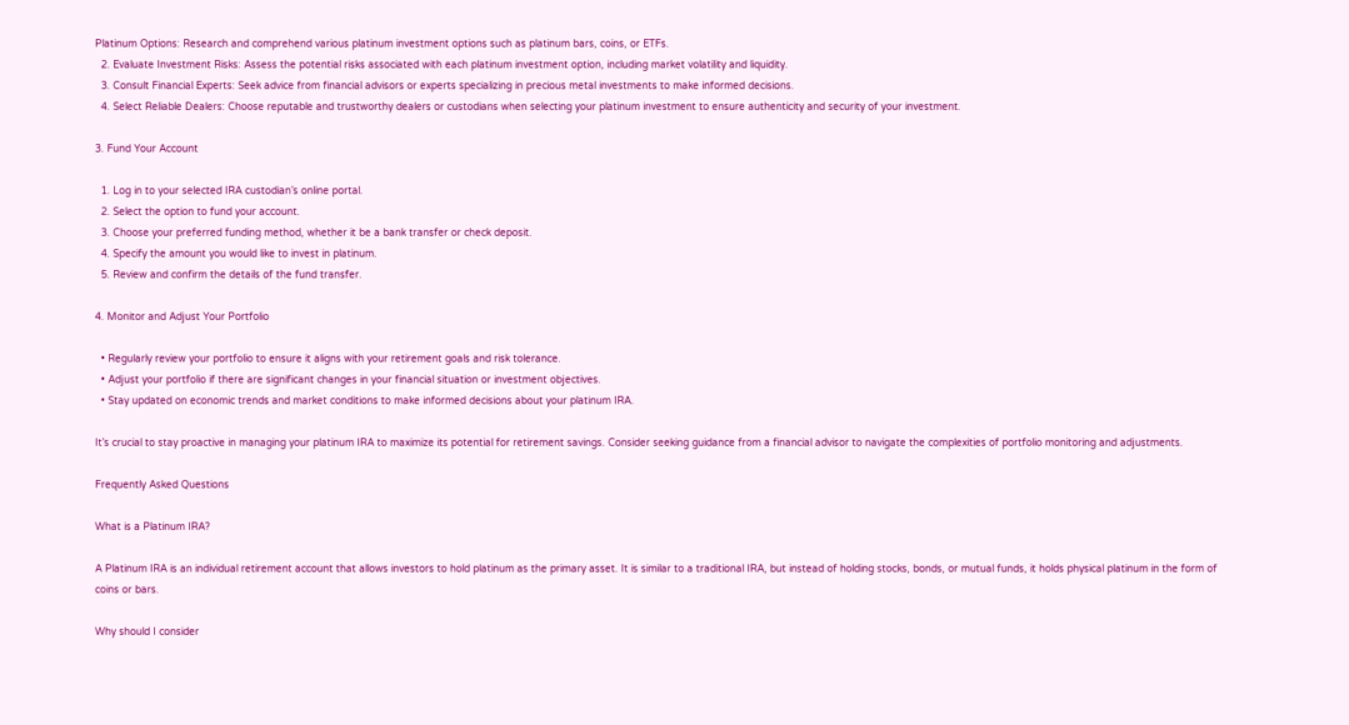Platinum Options: Research and comprehend various platinum investment options such as platinum bars, coins, or ETFs.
  2. Evaluate Investment Risks: Assess the potential risks associated with each platinum investment option, including market volatility and liquidity.
  3. Consult Financial Experts: Seek advice from financial advisors or experts specializing in precious metal investments to make informed decisions.
  4. Select Reliable Dealers: Choose reputable and trustworthy dealers or custodians when selecting your platinum investment to ensure authenticity and security of your investment.

3. Fund Your Account

  1. Log in to your selected IRA custodian’s online portal.
  2. Select the option to fund your account.
  3. Choose your preferred funding method, whether it be a bank transfer or check deposit.
  4. Specify the amount you would like to invest in platinum.
  5. Review and confirm the details of the fund transfer.

4. Monitor and Adjust Your Portfolio

  • Regularly review your portfolio to ensure it aligns with your retirement goals and risk tolerance.
  • Adjust your portfolio if there are significant changes in your financial situation or investment objectives.
  • Stay updated on economic trends and market conditions to make informed decisions about your platinum IRA.

It’s crucial to stay proactive in managing your platinum IRA to maximize its potential for retirement savings. Consider seeking guidance from a financial advisor to navigate the complexities of portfolio monitoring and adjustments.

Frequently Asked Questions

What is a Platinum IRA?

A Platinum IRA is an individual retirement account that allows investors to hold platinum as the primary asset. It is similar to a traditional IRA, but instead of holding stocks, bonds, or mutual funds, it holds physical platinum in the form of coins or bars.

Why should I consider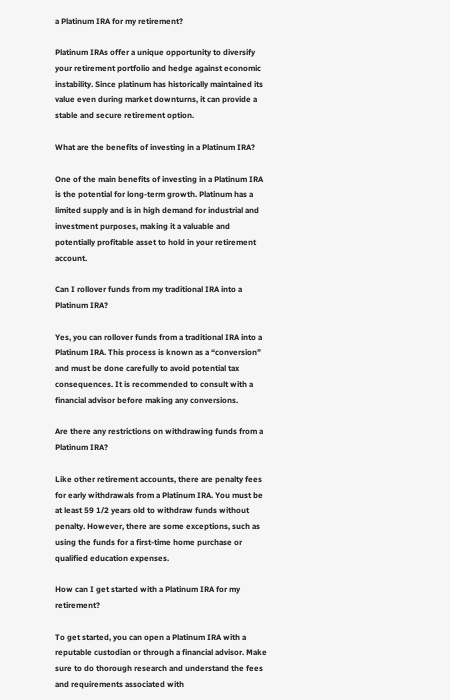a Platinum IRA for my retirement?

Platinum IRAs offer a unique opportunity to diversify your retirement portfolio and hedge against economic instability. Since platinum has historically maintained its value even during market downturns, it can provide a stable and secure retirement option.

What are the benefits of investing in a Platinum IRA?

One of the main benefits of investing in a Platinum IRA is the potential for long-term growth. Platinum has a limited supply and is in high demand for industrial and investment purposes, making it a valuable and potentially profitable asset to hold in your retirement account.

Can I rollover funds from my traditional IRA into a Platinum IRA?

Yes, you can rollover funds from a traditional IRA into a Platinum IRA. This process is known as a “conversion” and must be done carefully to avoid potential tax consequences. It is recommended to consult with a financial advisor before making any conversions.

Are there any restrictions on withdrawing funds from a Platinum IRA?

Like other retirement accounts, there are penalty fees for early withdrawals from a Platinum IRA. You must be at least 59 1/2 years old to withdraw funds without penalty. However, there are some exceptions, such as using the funds for a first-time home purchase or qualified education expenses.

How can I get started with a Platinum IRA for my retirement?

To get started, you can open a Platinum IRA with a reputable custodian or through a financial advisor. Make sure to do thorough research and understand the fees and requirements associated with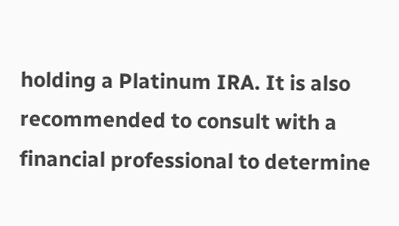holding a Platinum IRA. It is also recommended to consult with a financial professional to determine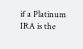if a Platinum IRA is the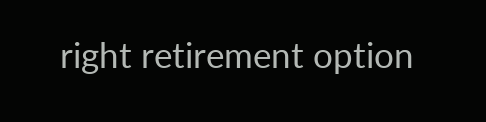right retirement option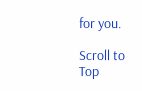for you.

Scroll to Top